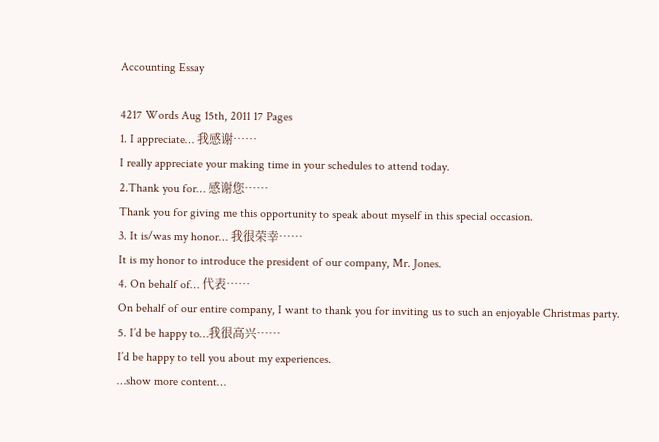Accounting Essay

4217 Words Aug 15th, 2011 17 Pages
1. I appreciate… 我感谢……
I really appreciate your making time in your schedules to attend today.
2.Thank you for… 感谢您……
Thank you for giving me this opportunity to speak about myself in this special occasion.
3. It is/was my honor… 我很荣幸……
It is my honor to introduce the president of our company, Mr. Jones.
4. On behalf of… 代表……
On behalf of our entire company, I want to thank you for inviting us to such an enjoyable Christmas party.
5. I’d be happy to…我很高兴……
I’d be happy to tell you about my experiences.
…show more content…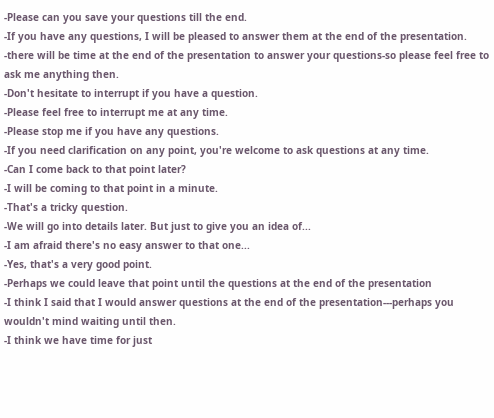-Please can you save your questions till the end.
-If you have any questions, I will be pleased to answer them at the end of the presentation.
-there will be time at the end of the presentation to answer your questions-so please feel free to ask me anything then.
-Don't hesitate to interrupt if you have a question.
-Please feel free to interrupt me at any time.
-Please stop me if you have any questions.
-If you need clarification on any point, you're welcome to ask questions at any time.
-Can I come back to that point later?
-I will be coming to that point in a minute.
-That's a tricky question.
-We will go into details later. But just to give you an idea of...
-I am afraid there's no easy answer to that one...
-Yes, that's a very good point.
-Perhaps we could leave that point until the questions at the end of the presentation
-I think I said that I would answer questions at the end of the presentation---perhaps you wouldn't mind waiting until then.
-I think we have time for just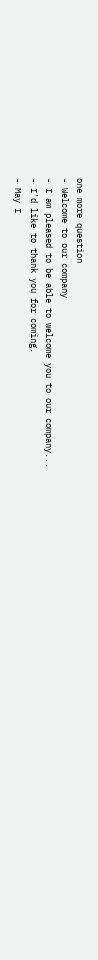one more question
- Welcome to our company
- I am pleased to be able to welcome you to our company...
- I'd like to thank you for coming.
- May I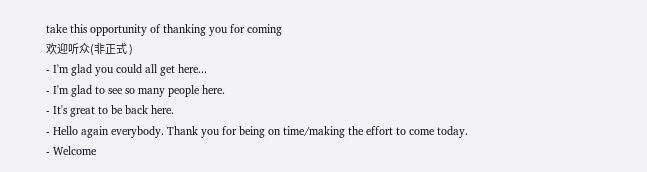take this opportunity of thanking you for coming
欢迎听众(非正式 )
- I'm glad you could all get here...
- I'm glad to see so many people here.
- It's great to be back here.
- Hello again everybody. Thank you for being on time/making the effort to come today.
- Welcome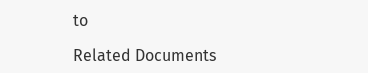to

Related Documents